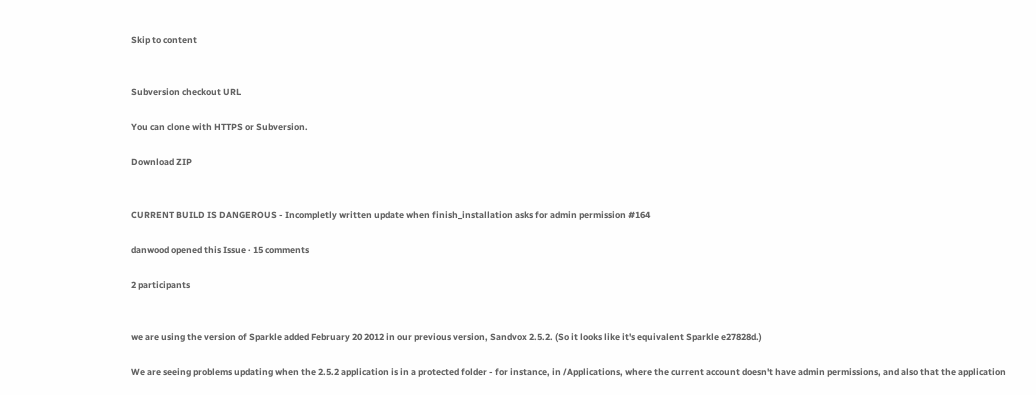Skip to content


Subversion checkout URL

You can clone with HTTPS or Subversion.

Download ZIP


CURRENT BUILD IS DANGEROUS - Incompletly written update when finish_installation asks for admin permission #164

danwood opened this Issue · 15 comments

2 participants


we are using the version of Sparkle added February 20 2012 in our previous version, Sandvox 2.5.2. (So it looks like it's equivalent Sparkle e27828d.)

We are seeing problems updating when the 2.5.2 application is in a protected folder - for instance, in /Applications, where the current account doesn't have admin permissions, and also that the application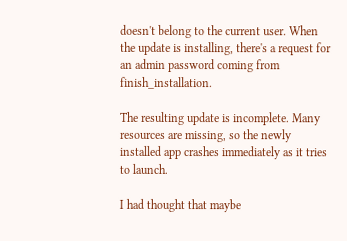doesn't belong to the current user. When the update is installing, there's a request for an admin password coming from finish_installation.

The resulting update is incomplete. Many resources are missing, so the newly installed app crashes immediately as it tries to launch.

I had thought that maybe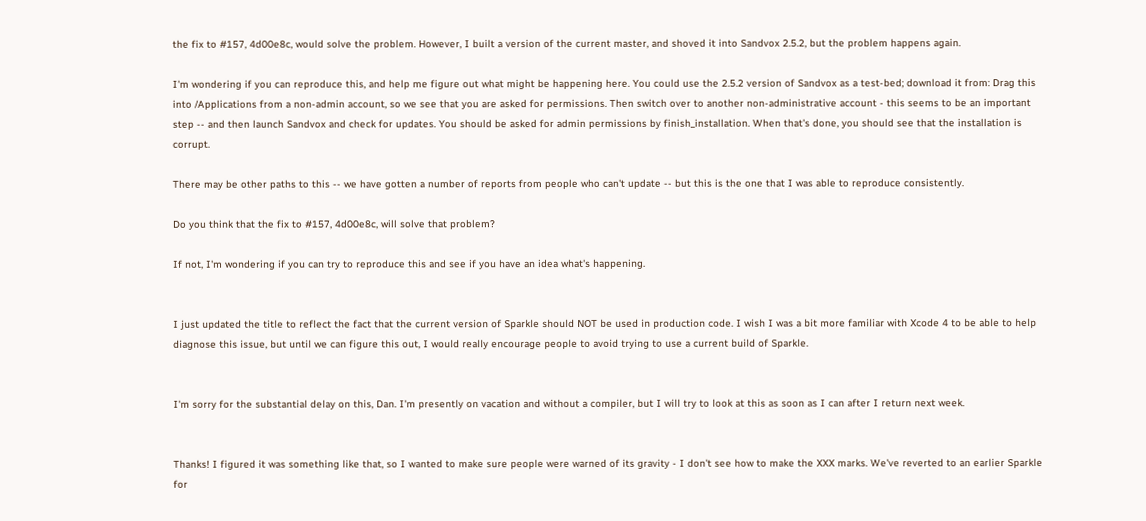the fix to #157, 4d00e8c, would solve the problem. However, I built a version of the current master, and shoved it into Sandvox 2.5.2, but the problem happens again.

I'm wondering if you can reproduce this, and help me figure out what might be happening here. You could use the 2.5.2 version of Sandvox as a test-bed; download it from: Drag this into /Applications from a non-admin account, so we see that you are asked for permissions. Then switch over to another non-administrative account - this seems to be an important step -- and then launch Sandvox and check for updates. You should be asked for admin permissions by finish_installation. When that's done, you should see that the installation is corrupt.

There may be other paths to this -- we have gotten a number of reports from people who can't update -- but this is the one that I was able to reproduce consistently.

Do you think that the fix to #157, 4d00e8c, will solve that problem?

If not, I'm wondering if you can try to reproduce this and see if you have an idea what's happening.


I just updated the title to reflect the fact that the current version of Sparkle should NOT be used in production code. I wish I was a bit more familiar with Xcode 4 to be able to help diagnose this issue, but until we can figure this out, I would really encourage people to avoid trying to use a current build of Sparkle.


I'm sorry for the substantial delay on this, Dan. I'm presently on vacation and without a compiler, but I will try to look at this as soon as I can after I return next week.


Thanks! I figured it was something like that, so I wanted to make sure people were warned of its gravity - I don't see how to make the XXX marks. We've reverted to an earlier Sparkle for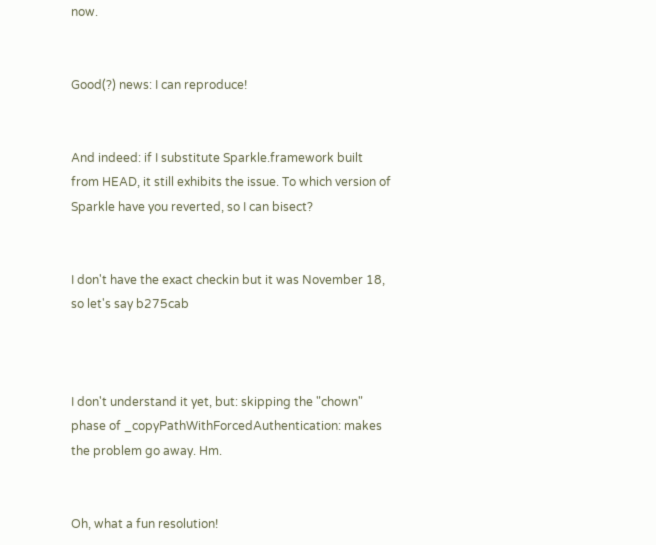now.


Good(?) news: I can reproduce!


And indeed: if I substitute Sparkle.framework built from HEAD, it still exhibits the issue. To which version of Sparkle have you reverted, so I can bisect?


I don't have the exact checkin but it was November 18, so let's say b275cab



I don't understand it yet, but: skipping the "chown" phase of _copyPathWithForcedAuthentication: makes the problem go away. Hm.


Oh, what a fun resolution!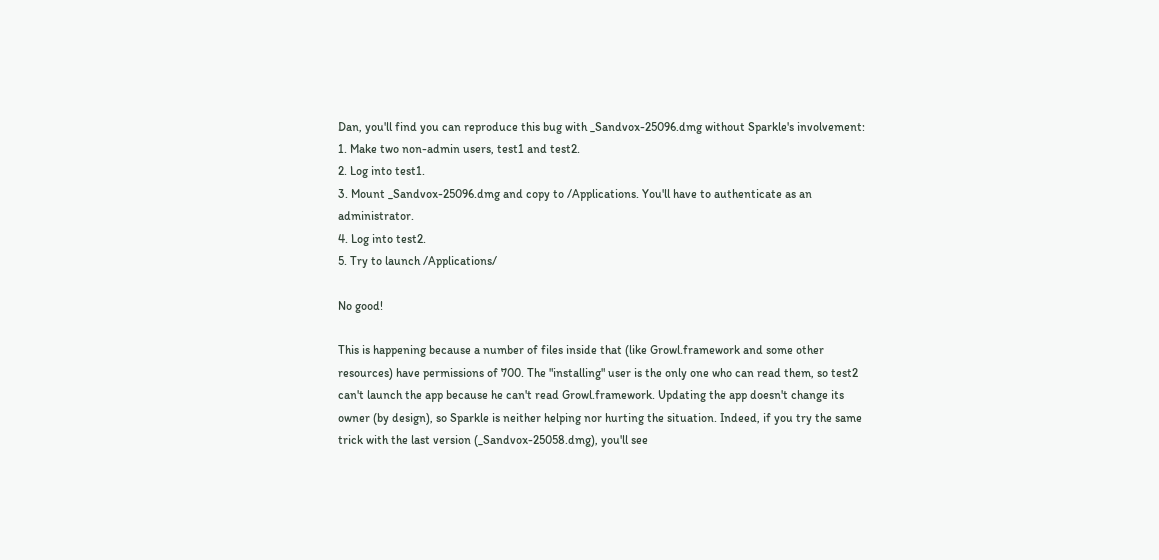Dan, you'll find you can reproduce this bug with _Sandvox-25096.dmg without Sparkle's involvement:
1. Make two non-admin users, test1 and test2.
2. Log into test1.
3. Mount _Sandvox-25096.dmg and copy to /Applications. You'll have to authenticate as an administrator.
4. Log into test2.
5. Try to launch /Applications/

No good!

This is happening because a number of files inside that (like Growl.framework and some other resources) have permissions of 700. The "installing" user is the only one who can read them, so test2 can't launch the app because he can't read Growl.framework. Updating the app doesn't change its owner (by design), so Sparkle is neither helping nor hurting the situation. Indeed, if you try the same trick with the last version (_Sandvox-25058.dmg), you'll see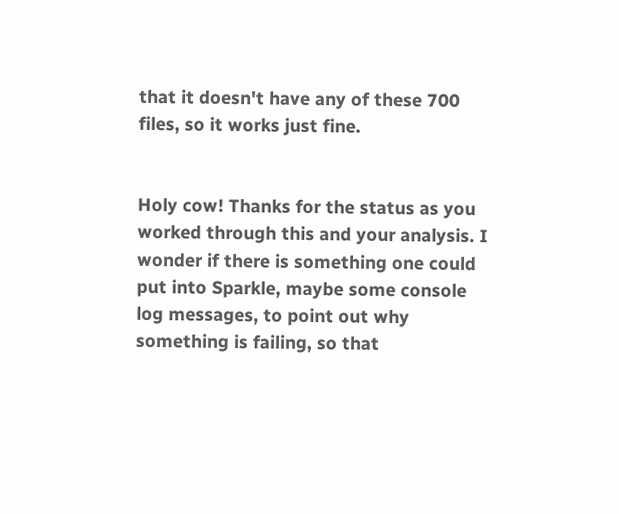that it doesn't have any of these 700 files, so it works just fine.


Holy cow! Thanks for the status as you worked through this and your analysis. I wonder if there is something one could put into Sparkle, maybe some console log messages, to point out why something is failing, so that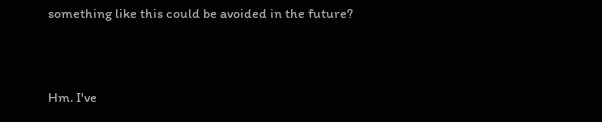something like this could be avoided in the future?


Hm. I've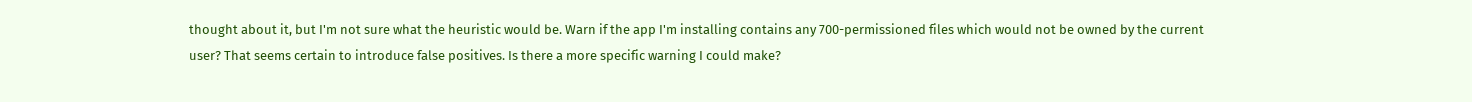thought about it, but I'm not sure what the heuristic would be. Warn if the app I'm installing contains any 700-permissioned files which would not be owned by the current user? That seems certain to introduce false positives. Is there a more specific warning I could make?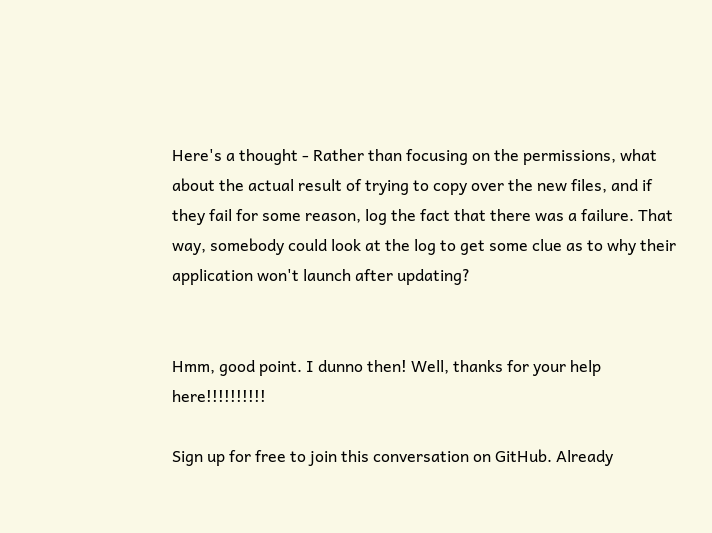Here's a thought - Rather than focusing on the permissions, what about the actual result of trying to copy over the new files, and if they fail for some reason, log the fact that there was a failure. That way, somebody could look at the log to get some clue as to why their application won't launch after updating?


Hmm, good point. I dunno then! Well, thanks for your help here!!!!!!!!!!

Sign up for free to join this conversation on GitHub. Already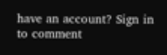have an account? Sign in to comment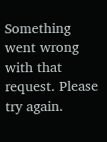Something went wrong with that request. Please try again.